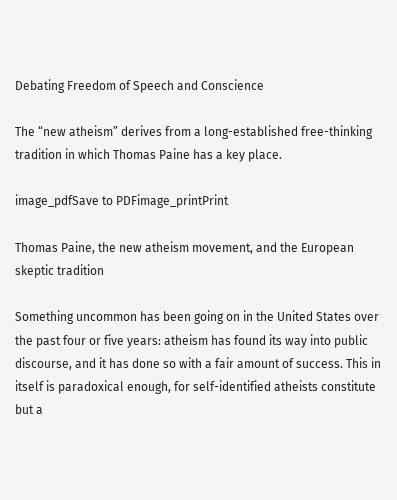Debating Freedom of Speech and Conscience

The “new atheism” derives from a long-established free-thinking tradition in which Thomas Paine has a key place.

image_pdfSave to PDFimage_printPrint

Thomas Paine, the new atheism movement, and the European skeptic tradition

Something uncommon has been going on in the United States over the past four or five years: atheism has found its way into public discourse, and it has done so with a fair amount of success. This in itself is paradoxical enough, for self-identified atheists constitute but a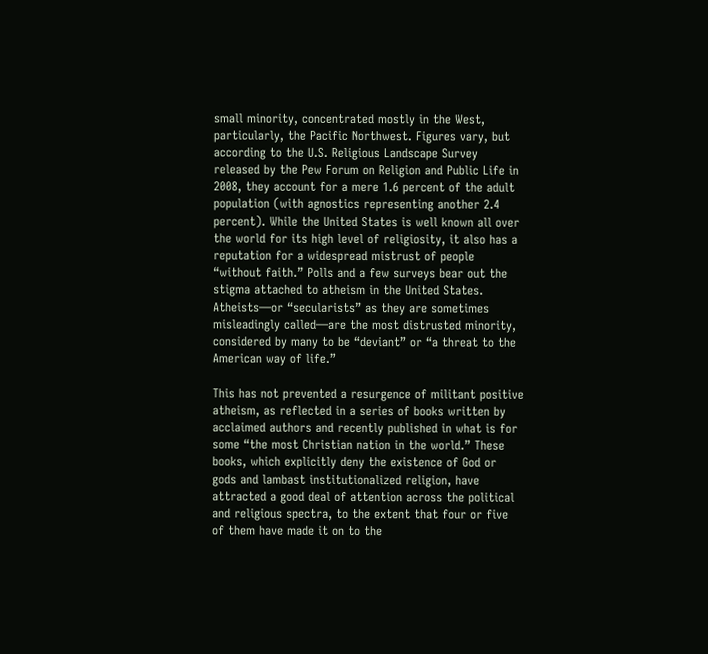small minority, concentrated mostly in the West, particularly, the Pacific Northwest. Figures vary, but according to the U.S. Religious Landscape Survey released by the Pew Forum on Religion and Public Life in 2008, they account for a mere 1.6 percent of the adult population (with agnostics representing another 2.4 percent). While the United States is well known all over the world for its high level of religiosity, it also has a reputation for a widespread mistrust of people “without faith.” Polls and a few surveys bear out the stigma attached to atheism in the United States. Atheists—or “secularists” as they are sometimes misleadingly called—are the most distrusted minority, considered by many to be “deviant” or “a threat to the American way of life.”

This has not prevented a resurgence of militant positive atheism, as reflected in a series of books written by acclaimed authors and recently published in what is for some “the most Christian nation in the world.” These books, which explicitly deny the existence of God or gods and lambast institutionalized religion, have attracted a good deal of attention across the political and religious spectra, to the extent that four or five of them have made it on to the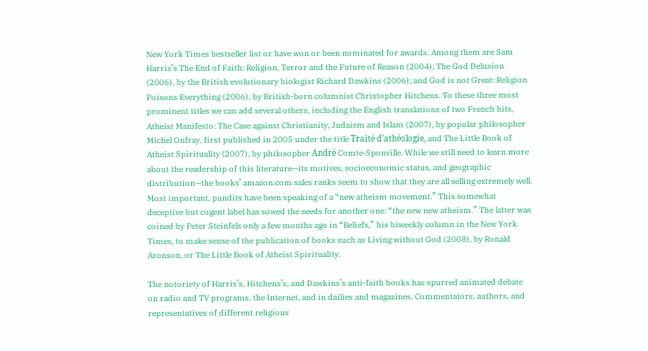New York Times bestseller list or have won or been nominated for awards. Among them are Sam Harris’s The End of Faith: Religion, Terror and the Future of Reason (2004); The God Delusion (2006), by the British evolutionary biologist Richard Dawkins (2006); and God is not Great: Religion Poisons Everything (2006), by British-born columnist Christopher Hitchens. To these three most prominent titles we can add several others, including the English translations of two French hits, Atheist Manifesto: The Case against Christianity, Judaism and Islam (2007), by popular philosopher Michel Onfray, first published in 2005 under the title Traité d’athéologie, and The Little Book of Atheist Spirituality (2007), by philosopher André Comte-Sponville. While we still need to learn more about the readership of this literature—its motives, socioeconomic status, and geographic distribution—the books’ amazon.com sales ranks seem to show that they are all selling extremely well. Most important, pundits have been speaking of a “new atheism movement.” This somewhat deceptive but cogent label has sowed the seeds for another one: “the new new atheism.” The latter was coined by Peter Steinfels only a few months ago in “Beliefs,” his biweekly column in the New York Times, to make sense of the publication of books such as Living without God (2008), by Ronald Aronson, or The Little Book of Atheist Spirituality.

The notoriety of Harris’s, Hitchens’s, and Dawkins’s anti-faith books has spurred animated debate on radio and TV programs, the Internet, and in dailies and magazines. Commentators, authors, and representatives of different religious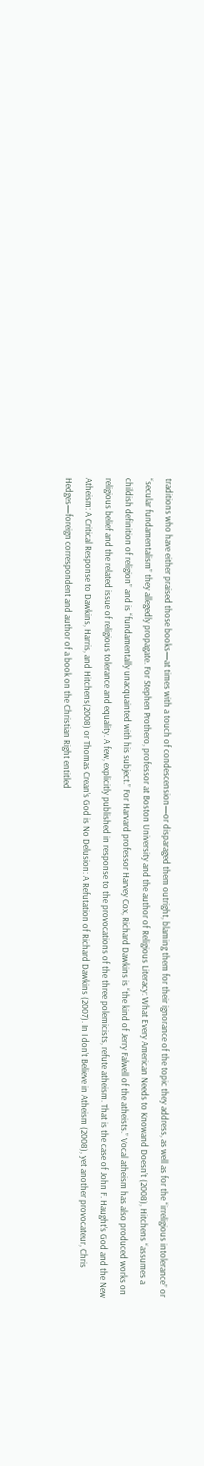traditions who have either praised those books—at times with a touch of condescension—or disparaged them outright, blaming them for their ignorance of the topic they address, as well as for the “irreligious intolerance” or “secular fundamentalism” they allegedly propagate. For Stephen Prothero, professor at Boston University and the author of Religious Literacy: What Every American Needs to Knowand Doesn’t (2008), Hitchens “assumes a childish definition of religion” and is “fundamentally unacquainted with his subject.” For Harvard professor Harvey Cox, Richard Dawkins is “the kind of Jerry Falwell of the atheists.” Vocal atheism has also produced works on religious belief and the related issue of religious tolerance and equality. A few, explicitly published in response to the provocations of the three polemicists, refute atheism. That is the case of John F. Haught’s God and the New Atheism: A Critical Response to Dawkins, Harris, and Hitchens(2008) or Thomas Crean’s God is No Delusion: A Refutation of Richard Dawkins (2007). In I don’t Believe in Atheism (2008), yet another provocateur, Chris Hedges—foreign correspondent and author of a book on the Christian Right entitled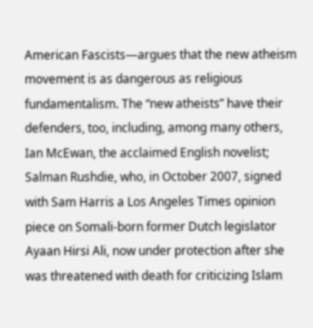American Fascists—argues that the new atheism movement is as dangerous as religious fundamentalism. The “new atheists” have their defenders, too, including, among many others, Ian McEwan, the acclaimed English novelist; Salman Rushdie, who, in October 2007, signed with Sam Harris a Los Angeles Times opinion piece on Somali-born former Dutch legislator Ayaan Hirsi Ali, now under protection after she was threatened with death for criticizing Islam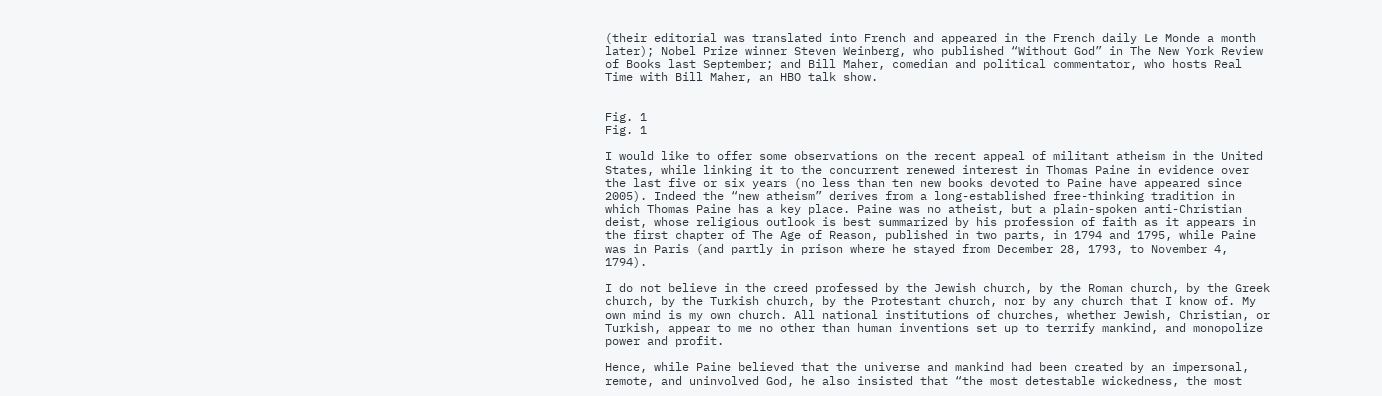(their editorial was translated into French and appeared in the French daily Le Monde a month later); Nobel Prize winner Steven Weinberg, who published “Without God” in The New York Review of Books last September; and Bill Maher, comedian and political commentator, who hosts Real Time with Bill Maher, an HBO talk show.


Fig. 1
Fig. 1

I would like to offer some observations on the recent appeal of militant atheism in the United States, while linking it to the concurrent renewed interest in Thomas Paine in evidence over the last five or six years (no less than ten new books devoted to Paine have appeared since 2005). Indeed the “new atheism” derives from a long-established free-thinking tradition in which Thomas Paine has a key place. Paine was no atheist, but a plain-spoken anti-Christian deist, whose religious outlook is best summarized by his profession of faith as it appears in the first chapter of The Age of Reason, published in two parts, in 1794 and 1795, while Paine was in Paris (and partly in prison where he stayed from December 28, 1793, to November 4, 1794).

I do not believe in the creed professed by the Jewish church, by the Roman church, by the Greek church, by the Turkish church, by the Protestant church, nor by any church that I know of. My own mind is my own church. All national institutions of churches, whether Jewish, Christian, or Turkish, appear to me no other than human inventions set up to terrify mankind, and monopolize power and profit.

Hence, while Paine believed that the universe and mankind had been created by an impersonal, remote, and uninvolved God, he also insisted that “the most detestable wickedness, the most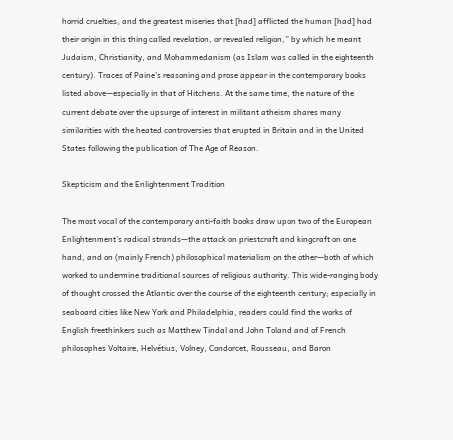horrid cruelties, and the greatest miseries that [had] afflicted the human [had] had their origin in this thing called revelation, or revealed religion,” by which he meant Judaism, Christianity, and Mohammedanism (as Islam was called in the eighteenth century). Traces of Paine’s reasoning and prose appear in the contemporary books listed above—especially in that of Hitchens. At the same time, the nature of the current debate over the upsurge of interest in militant atheism shares many similarities with the heated controversies that erupted in Britain and in the United States following the publication of The Age of Reason.

Skepticism and the Enlightenment Tradition

The most vocal of the contemporary anti-faith books draw upon two of the European Enlightenment’s radical strands—the attack on priestcraft and kingcraft on one hand, and on (mainly French) philosophical materialism on the other—both of which worked to undermine traditional sources of religious authority. This wide-ranging body of thought crossed the Atlantic over the course of the eighteenth century; especially in seaboard cities like New York and Philadelphia, readers could find the works of English freethinkers such as Matthew Tindal and John Toland and of French philosophes Voltaire, Helvétius, Volney, Condorcet, Rousseau, and Baron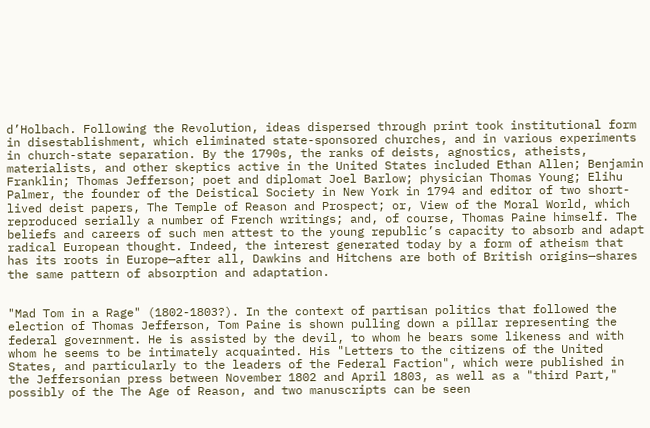d’Holbach. Following the Revolution, ideas dispersed through print took institutional form in disestablishment, which eliminated state-sponsored churches, and in various experiments in church-state separation. By the 1790s, the ranks of deists, agnostics, atheists, materialists, and other skeptics active in the United States included Ethan Allen; Benjamin Franklin; Thomas Jefferson; poet and diplomat Joel Barlow; physician Thomas Young; Elihu Palmer, the founder of the Deistical Society in New York in 1794 and editor of two short-lived deist papers, The Temple of Reason and Prospect; or, View of the Moral World, which reproduced serially a number of French writings; and, of course, Thomas Paine himself. The beliefs and careers of such men attest to the young republic’s capacity to absorb and adapt radical European thought. Indeed, the interest generated today by a form of atheism that has its roots in Europe—after all, Dawkins and Hitchens are both of British origins—shares the same pattern of absorption and adaptation.


"Mad Tom in a Rage" (1802-1803?). In the context of partisan politics that followed the election of Thomas Jefferson, Tom Paine is shown pulling down a pillar representing the federal government. He is assisted by the devil, to whom he bears some likeness and with whom he seems to be intimately acquainted. His "Letters to the citizens of the United States, and particularly to the leaders of the Federal Faction", which were published in the Jeffersonian press between November 1802 and April 1803, as well as a "third Part," possibly of the The Age of Reason, and two manuscripts can be seen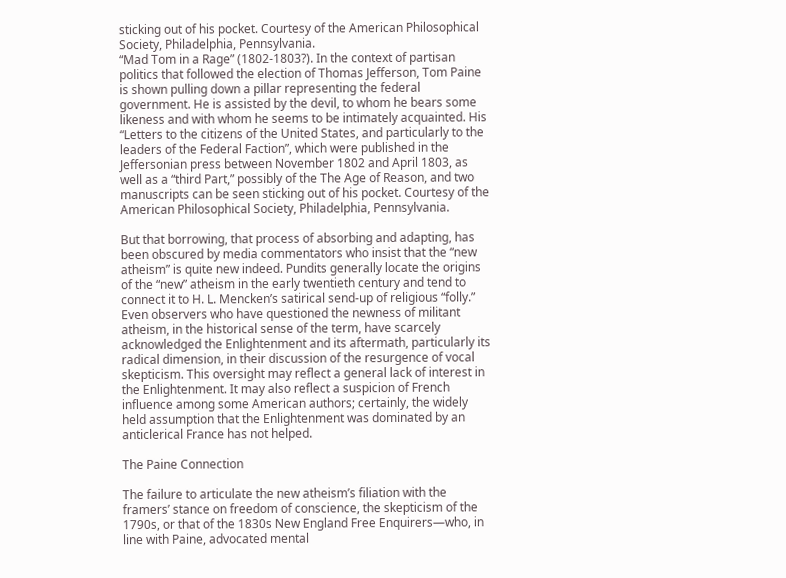sticking out of his pocket. Courtesy of the American Philosophical Society, Philadelphia, Pennsylvania.
“Mad Tom in a Rage” (1802-1803?). In the context of partisan politics that followed the election of Thomas Jefferson, Tom Paine is shown pulling down a pillar representing the federal government. He is assisted by the devil, to whom he bears some likeness and with whom he seems to be intimately acquainted. His “Letters to the citizens of the United States, and particularly to the leaders of the Federal Faction”, which were published in the Jeffersonian press between November 1802 and April 1803, as well as a “third Part,” possibly of the The Age of Reason, and two manuscripts can be seen sticking out of his pocket. Courtesy of the American Philosophical Society, Philadelphia, Pennsylvania.

But that borrowing, that process of absorbing and adapting, has been obscured by media commentators who insist that the “new atheism” is quite new indeed. Pundits generally locate the origins of the “new” atheism in the early twentieth century and tend to connect it to H. L. Mencken’s satirical send-up of religious “folly.” Even observers who have questioned the newness of militant atheism, in the historical sense of the term, have scarcely acknowledged the Enlightenment and its aftermath, particularly its radical dimension, in their discussion of the resurgence of vocal skepticism. This oversight may reflect a general lack of interest in the Enlightenment. It may also reflect a suspicion of French influence among some American authors; certainly, the widely held assumption that the Enlightenment was dominated by an anticlerical France has not helped.

The Paine Connection

The failure to articulate the new atheism’s filiation with the framers’ stance on freedom of conscience, the skepticism of the 1790s, or that of the 1830s New England Free Enquirers—who, in line with Paine, advocated mental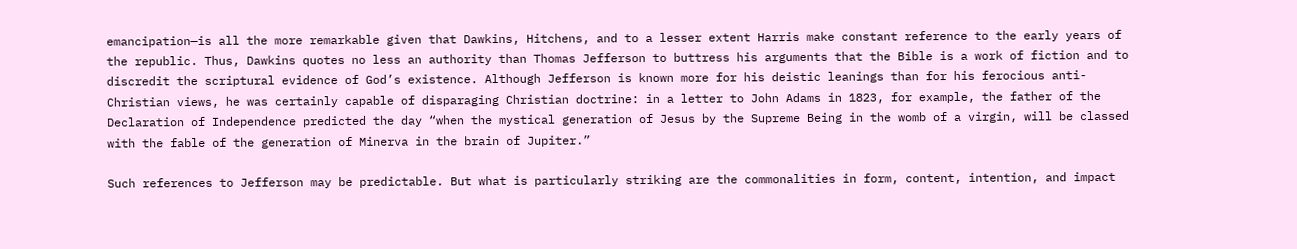emancipation—is all the more remarkable given that Dawkins, Hitchens, and to a lesser extent Harris make constant reference to the early years of the republic. Thus, Dawkins quotes no less an authority than Thomas Jefferson to buttress his arguments that the Bible is a work of fiction and to discredit the scriptural evidence of God’s existence. Although Jefferson is known more for his deistic leanings than for his ferocious anti-Christian views, he was certainly capable of disparaging Christian doctrine: in a letter to John Adams in 1823, for example, the father of the Declaration of Independence predicted the day “when the mystical generation of Jesus by the Supreme Being in the womb of a virgin, will be classed with the fable of the generation of Minerva in the brain of Jupiter.”

Such references to Jefferson may be predictable. But what is particularly striking are the commonalities in form, content, intention, and impact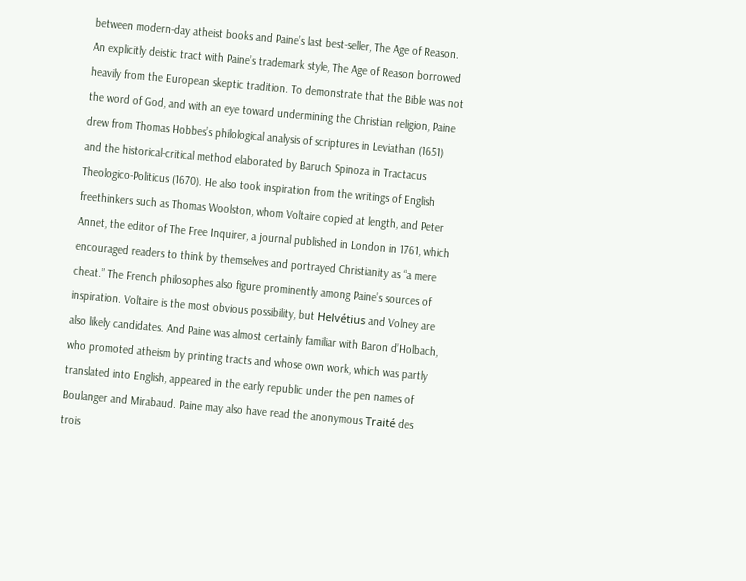between modern-day atheist books and Paine’s last best-seller, The Age of Reason. An explicitly deistic tract with Paine’s trademark style, The Age of Reason borrowed heavily from the European skeptic tradition. To demonstrate that the Bible was not the word of God, and with an eye toward undermining the Christian religion, Paine drew from Thomas Hobbes’s philological analysis of scriptures in Leviathan (1651) and the historical-critical method elaborated by Baruch Spinoza in Tractacus Theologico-Politicus (1670). He also took inspiration from the writings of English freethinkers such as Thomas Woolston, whom Voltaire copied at length, and Peter Annet, the editor of The Free Inquirer, a journal published in London in 1761, which encouraged readers to think by themselves and portrayed Christianity as “a mere cheat.” The French philosophes also figure prominently among Paine’s sources of inspiration. Voltaire is the most obvious possibility, but Helvétius and Volney are also likely candidates. And Paine was almost certainly familiar with Baron d’Holbach, who promoted atheism by printing tracts and whose own work, which was partly translated into English, appeared in the early republic under the pen names of Boulanger and Mirabaud. Paine may also have read the anonymous Traité des trois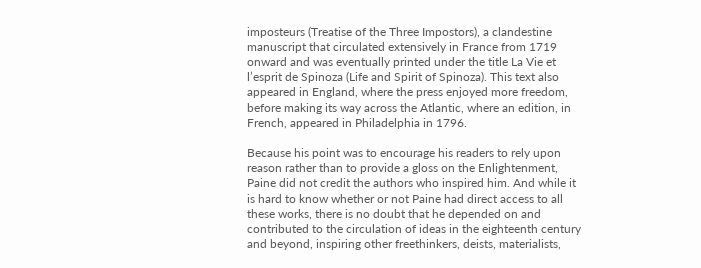imposteurs (Treatise of the Three Impostors), a clandestine manuscript that circulated extensively in France from 1719 onward and was eventually printed under the title La Vie et l’esprit de Spinoza (Life and Spirit of Spinoza). This text also appeared in England, where the press enjoyed more freedom, before making its way across the Atlantic, where an edition, in French, appeared in Philadelphia in 1796.

Because his point was to encourage his readers to rely upon reason rather than to provide a gloss on the Enlightenment, Paine did not credit the authors who inspired him. And while it is hard to know whether or not Paine had direct access to all these works, there is no doubt that he depended on and contributed to the circulation of ideas in the eighteenth century and beyond, inspiring other freethinkers, deists, materialists,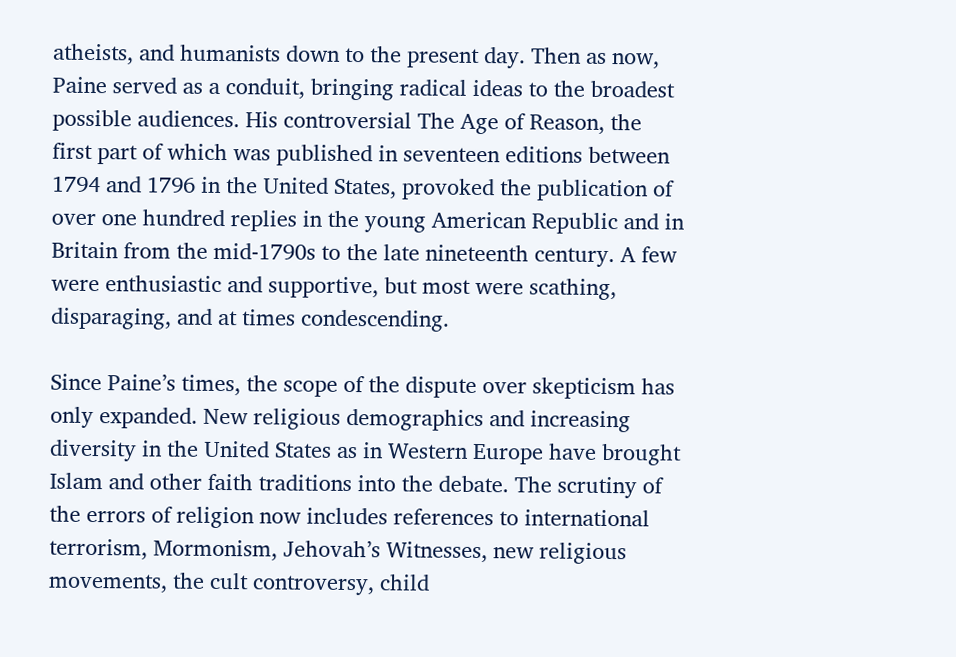atheists, and humanists down to the present day. Then as now, Paine served as a conduit, bringing radical ideas to the broadest possible audiences. His controversial The Age of Reason, the first part of which was published in seventeen editions between 1794 and 1796 in the United States, provoked the publication of over one hundred replies in the young American Republic and in Britain from the mid-1790s to the late nineteenth century. A few were enthusiastic and supportive, but most were scathing, disparaging, and at times condescending.

Since Paine’s times, the scope of the dispute over skepticism has only expanded. New religious demographics and increasing diversity in the United States as in Western Europe have brought Islam and other faith traditions into the debate. The scrutiny of the errors of religion now includes references to international terrorism, Mormonism, Jehovah’s Witnesses, new religious movements, the cult controversy, child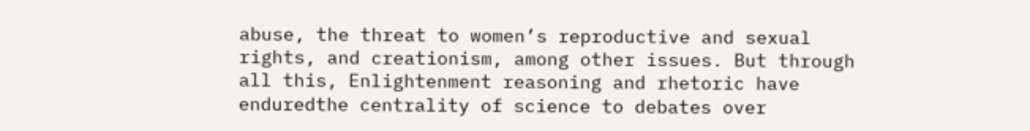abuse, the threat to women’s reproductive and sexual rights, and creationism, among other issues. But through all this, Enlightenment reasoning and rhetoric have enduredthe centrality of science to debates over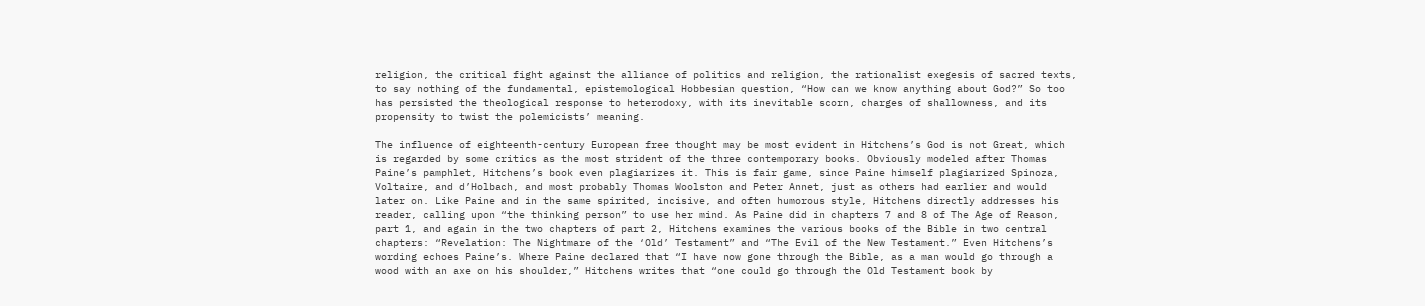religion, the critical fight against the alliance of politics and religion, the rationalist exegesis of sacred texts, to say nothing of the fundamental, epistemological Hobbesian question, “How can we know anything about God?” So too has persisted the theological response to heterodoxy, with its inevitable scorn, charges of shallowness, and its propensity to twist the polemicists’ meaning.

The influence of eighteenth-century European free thought may be most evident in Hitchens’s God is not Great, which is regarded by some critics as the most strident of the three contemporary books. Obviously modeled after Thomas Paine’s pamphlet, Hitchens’s book even plagiarizes it. This is fair game, since Paine himself plagiarized Spinoza, Voltaire, and d’Holbach, and most probably Thomas Woolston and Peter Annet, just as others had earlier and would later on. Like Paine and in the same spirited, incisive, and often humorous style, Hitchens directly addresses his reader, calling upon “the thinking person” to use her mind. As Paine did in chapters 7 and 8 of The Age of Reason, part 1, and again in the two chapters of part 2, Hitchens examines the various books of the Bible in two central chapters: “Revelation: The Nightmare of the ‘Old’ Testament” and “The Evil of the New Testament.” Even Hitchens’s wording echoes Paine’s. Where Paine declared that “I have now gone through the Bible, as a man would go through a wood with an axe on his shoulder,” Hitchens writes that “one could go through the Old Testament book by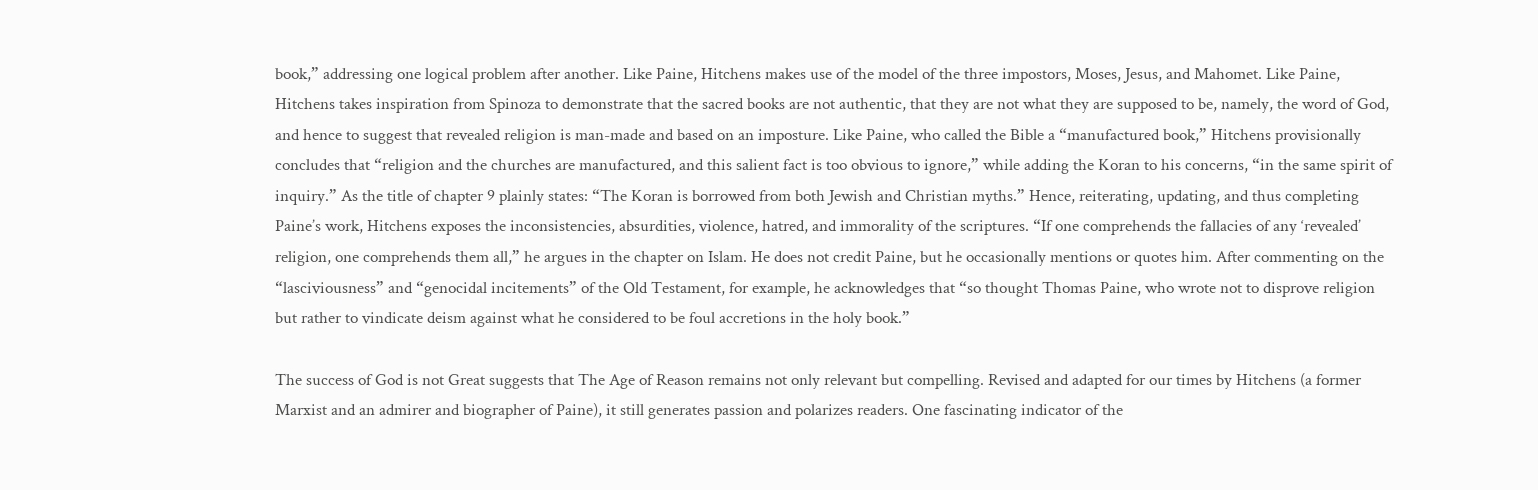book,” addressing one logical problem after another. Like Paine, Hitchens makes use of the model of the three impostors, Moses, Jesus, and Mahomet. Like Paine, Hitchens takes inspiration from Spinoza to demonstrate that the sacred books are not authentic, that they are not what they are supposed to be, namely, the word of God, and hence to suggest that revealed religion is man-made and based on an imposture. Like Paine, who called the Bible a “manufactured book,” Hitchens provisionally concludes that “religion and the churches are manufactured, and this salient fact is too obvious to ignore,” while adding the Koran to his concerns, “in the same spirit of inquiry.” As the title of chapter 9 plainly states: “The Koran is borrowed from both Jewish and Christian myths.” Hence, reiterating, updating, and thus completing Paine’s work, Hitchens exposes the inconsistencies, absurdities, violence, hatred, and immorality of the scriptures. “If one comprehends the fallacies of any ‘revealed’ religion, one comprehends them all,” he argues in the chapter on Islam. He does not credit Paine, but he occasionally mentions or quotes him. After commenting on the “lasciviousness” and “genocidal incitements” of the Old Testament, for example, he acknowledges that “so thought Thomas Paine, who wrote not to disprove religion but rather to vindicate deism against what he considered to be foul accretions in the holy book.”

The success of God is not Great suggests that The Age of Reason remains not only relevant but compelling. Revised and adapted for our times by Hitchens (a former Marxist and an admirer and biographer of Paine), it still generates passion and polarizes readers. One fascinating indicator of the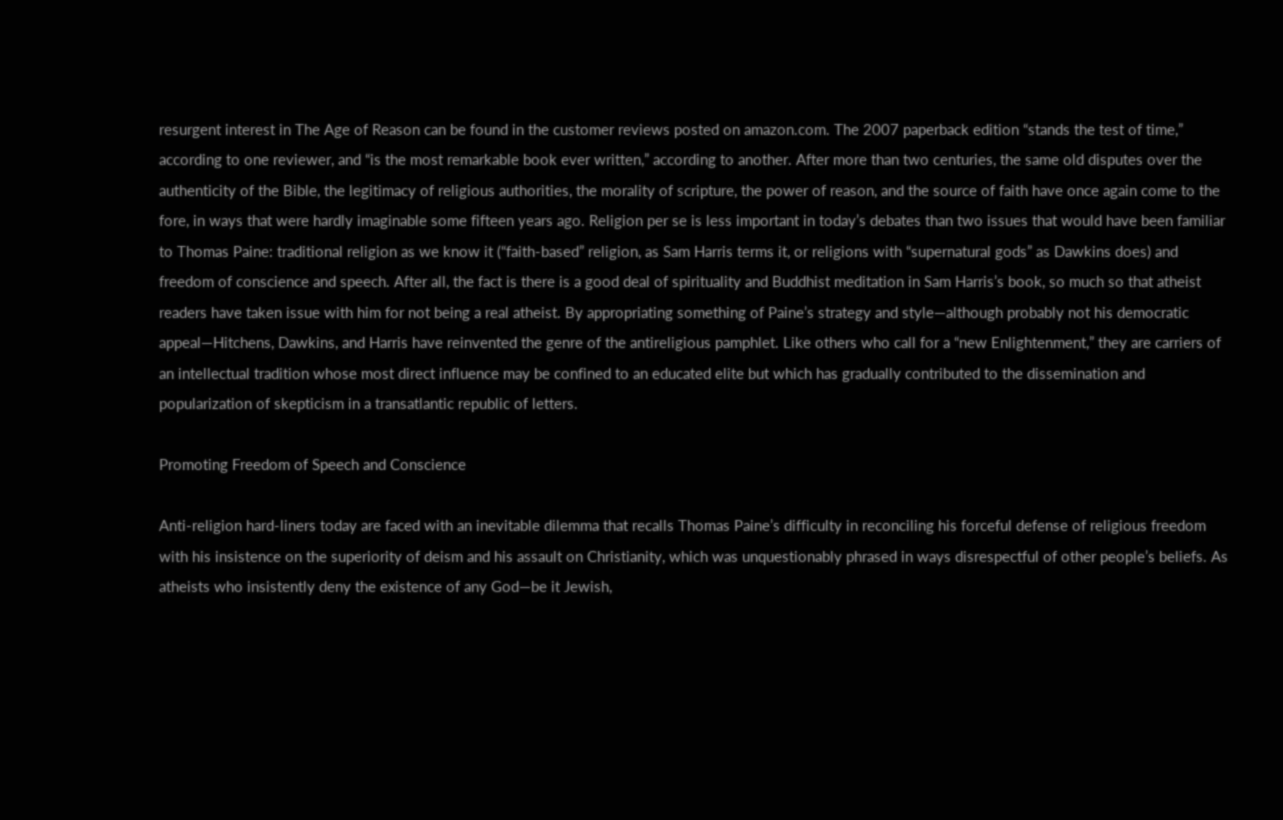resurgent interest in The Age of Reason can be found in the customer reviews posted on amazon.com. The 2007 paperback edition “stands the test of time,” according to one reviewer, and “is the most remarkable book ever written,” according to another. After more than two centuries, the same old disputes over the authenticity of the Bible, the legitimacy of religious authorities, the morality of scripture, the power of reason, and the source of faith have once again come to the fore, in ways that were hardly imaginable some fifteen years ago. Religion per se is less important in today’s debates than two issues that would have been familiar to Thomas Paine: traditional religion as we know it (“faith-based” religion, as Sam Harris terms it, or religions with “supernatural gods” as Dawkins does) and freedom of conscience and speech. After all, the fact is there is a good deal of spirituality and Buddhist meditation in Sam Harris’s book, so much so that atheist readers have taken issue with him for not being a real atheist. By appropriating something of Paine’s strategy and style—although probably not his democratic appeal—Hitchens, Dawkins, and Harris have reinvented the genre of the antireligious pamphlet. Like others who call for a “new Enlightenment,” they are carriers of an intellectual tradition whose most direct influence may be confined to an educated elite but which has gradually contributed to the dissemination and popularization of skepticism in a transatlantic republic of letters.

Promoting Freedom of Speech and Conscience

Anti-religion hard-liners today are faced with an inevitable dilemma that recalls Thomas Paine’s difficulty in reconciling his forceful defense of religious freedom with his insistence on the superiority of deism and his assault on Christianity, which was unquestionably phrased in ways disrespectful of other people’s beliefs. As atheists who insistently deny the existence of any God—be it Jewish,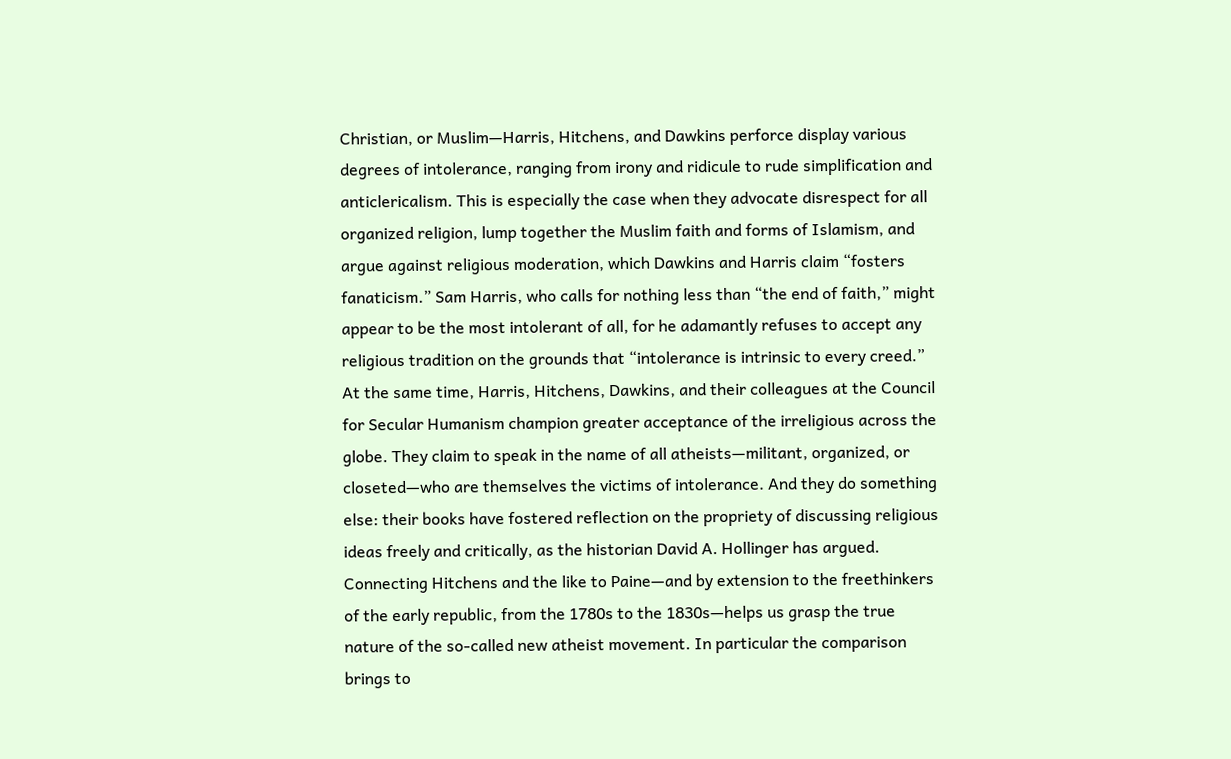Christian, or Muslim—Harris, Hitchens, and Dawkins perforce display various degrees of intolerance, ranging from irony and ridicule to rude simplification and anticlericalism. This is especially the case when they advocate disrespect for all organized religion, lump together the Muslim faith and forms of Islamism, and argue against religious moderation, which Dawkins and Harris claim “fosters fanaticism.” Sam Harris, who calls for nothing less than “the end of faith,” might appear to be the most intolerant of all, for he adamantly refuses to accept any religious tradition on the grounds that “intolerance is intrinsic to every creed.” At the same time, Harris, Hitchens, Dawkins, and their colleagues at the Council for Secular Humanism champion greater acceptance of the irreligious across the globe. They claim to speak in the name of all atheists—militant, organized, or closeted—who are themselves the victims of intolerance. And they do something else: their books have fostered reflection on the propriety of discussing religious ideas freely and critically, as the historian David A. Hollinger has argued. Connecting Hitchens and the like to Paine—and by extension to the freethinkers of the early republic, from the 1780s to the 1830s—helps us grasp the true nature of the so-called new atheist movement. In particular the comparison brings to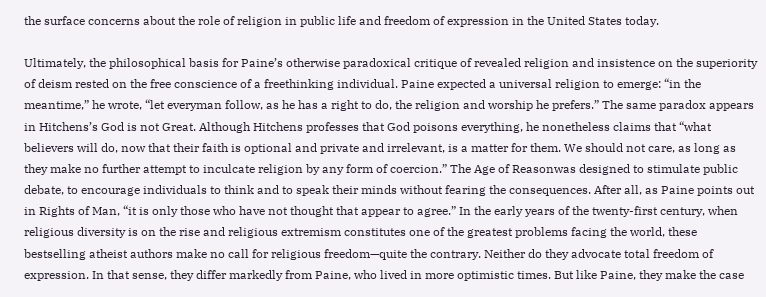the surface concerns about the role of religion in public life and freedom of expression in the United States today.

Ultimately, the philosophical basis for Paine’s otherwise paradoxical critique of revealed religion and insistence on the superiority of deism rested on the free conscience of a freethinking individual. Paine expected a universal religion to emerge: “in the meantime,” he wrote, “let everyman follow, as he has a right to do, the religion and worship he prefers.” The same paradox appears in Hitchens’s God is not Great. Although Hitchens professes that God poisons everything, he nonetheless claims that “what believers will do, now that their faith is optional and private and irrelevant, is a matter for them. We should not care, as long as they make no further attempt to inculcate religion by any form of coercion.” The Age of Reasonwas designed to stimulate public debate, to encourage individuals to think and to speak their minds without fearing the consequences. After all, as Paine points out in Rights of Man, “it is only those who have not thought that appear to agree.” In the early years of the twenty-first century, when religious diversity is on the rise and religious extremism constitutes one of the greatest problems facing the world, these bestselling atheist authors make no call for religious freedom—quite the contrary. Neither do they advocate total freedom of expression. In that sense, they differ markedly from Paine, who lived in more optimistic times. But like Paine, they make the case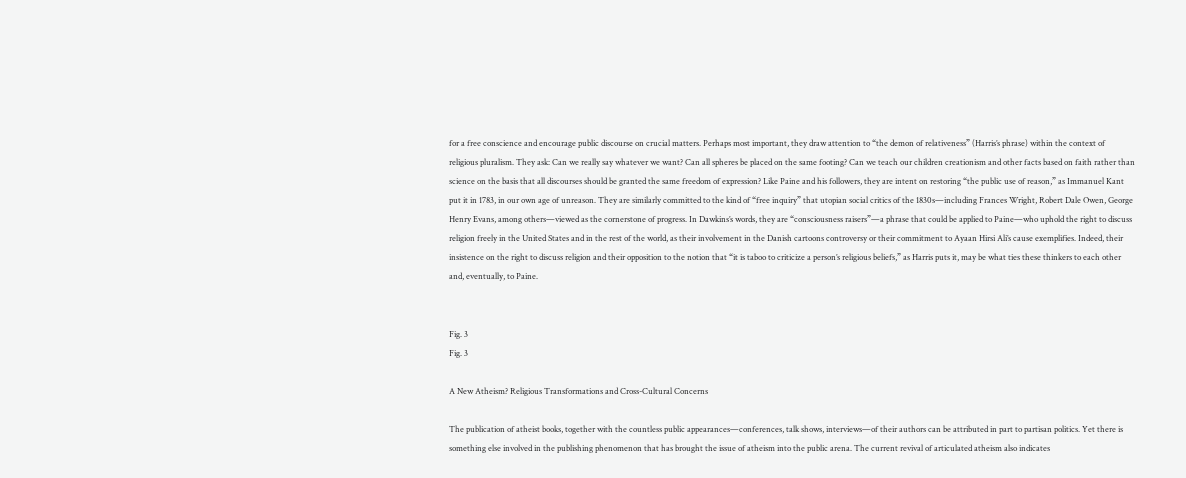for a free conscience and encourage public discourse on crucial matters. Perhaps most important, they draw attention to “the demon of relativeness” (Harris’s phrase) within the context of religious pluralism. They ask: Can we really say whatever we want? Can all spheres be placed on the same footing? Can we teach our children creationism and other facts based on faith rather than science on the basis that all discourses should be granted the same freedom of expression? Like Paine and his followers, they are intent on restoring “the public use of reason,” as Immanuel Kant put it in 1783, in our own age of unreason. They are similarly committed to the kind of “free inquiry” that utopian social critics of the 1830s—including Frances Wright, Robert Dale Owen, George Henry Evans, among others—viewed as the cornerstone of progress. In Dawkins’s words, they are “consciousness raisers”—a phrase that could be applied to Paine—who uphold the right to discuss religion freely in the United States and in the rest of the world, as their involvement in the Danish cartoons controversy or their commitment to Ayaan Hirsi Ali’s cause exemplifies. Indeed, their insistence on the right to discuss religion and their opposition to the notion that “it is taboo to criticize a person’s religious beliefs,” as Harris puts it, may be what ties these thinkers to each other and, eventually, to Paine.


Fig. 3
Fig. 3

A New Atheism? Religious Transformations and Cross-Cultural Concerns

The publication of atheist books, together with the countless public appearances—conferences, talk shows, interviews—of their authors can be attributed in part to partisan politics. Yet there is something else involved in the publishing phenomenon that has brought the issue of atheism into the public arena. The current revival of articulated atheism also indicates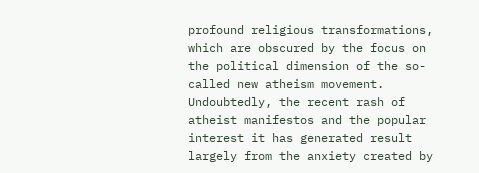profound religious transformations, which are obscured by the focus on the political dimension of the so-called new atheism movement. Undoubtedly, the recent rash of atheist manifestos and the popular interest it has generated result largely from the anxiety created by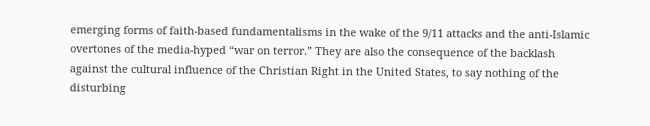emerging forms of faith-based fundamentalisms in the wake of the 9/11 attacks and the anti-Islamic overtones of the media-hyped “war on terror.” They are also the consequence of the backlash against the cultural influence of the Christian Right in the United States, to say nothing of the disturbing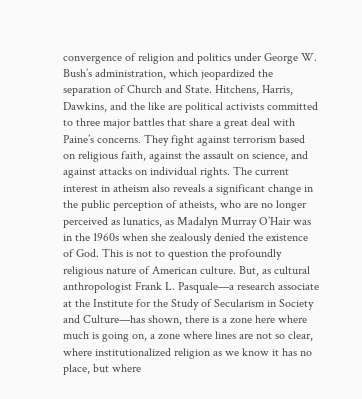convergence of religion and politics under George W. Bush’s administration, which jeopardized the separation of Church and State. Hitchens, Harris, Dawkins, and the like are political activists committed to three major battles that share a great deal with Paine’s concerns. They fight against terrorism based on religious faith, against the assault on science, and against attacks on individual rights. The current interest in atheism also reveals a significant change in the public perception of atheists, who are no longer perceived as lunatics, as Madalyn Murray O’Hair was in the 1960s when she zealously denied the existence of God. This is not to question the profoundly religious nature of American culture. But, as cultural anthropologist Frank L. Pasquale—a research associate at the Institute for the Study of Secularism in Society and Culture—has shown, there is a zone here where much is going on, a zone where lines are not so clear, where institutionalized religion as we know it has no place, but where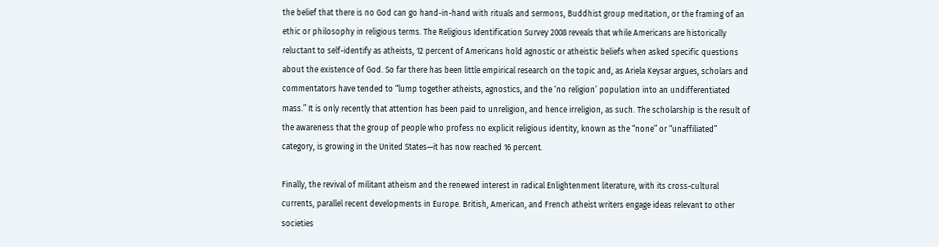the belief that there is no God can go hand-in-hand with rituals and sermons, Buddhist group meditation, or the framing of an ethic or philosophy in religious terms. The Religious Identification Survey 2008 reveals that while Americans are historically reluctant to self-identify as atheists, 12 percent of Americans hold agnostic or atheistic beliefs when asked specific questions about the existence of God. So far there has been little empirical research on the topic and, as Ariela Keysar argues, scholars and commentators have tended to “lump together atheists, agnostics, and the ‘no religion’ population into an undifferentiated mass.” It is only recently that attention has been paid to unreligion, and hence irreligion, as such. The scholarship is the result of the awareness that the group of people who profess no explicit religious identity, known as the “none” or “unaffiliated” category, is growing in the United States—it has now reached 16 percent.

Finally, the revival of militant atheism and the renewed interest in radical Enlightenment literature, with its cross-cultural currents, parallel recent developments in Europe. British, American, and French atheist writers engage ideas relevant to other societies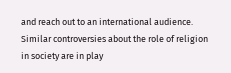and reach out to an international audience. Similar controversies about the role of religion in society are in play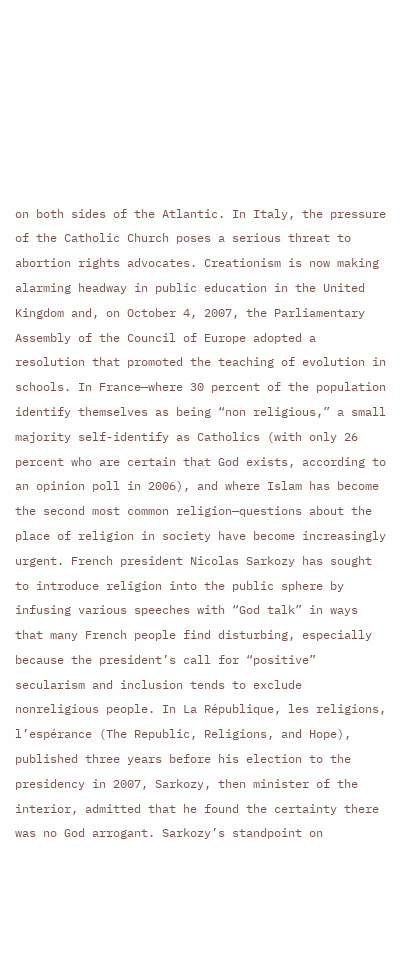on both sides of the Atlantic. In Italy, the pressure of the Catholic Church poses a serious threat to abortion rights advocates. Creationism is now making alarming headway in public education in the United Kingdom and, on October 4, 2007, the Parliamentary Assembly of the Council of Europe adopted a resolution that promoted the teaching of evolution in schools. In France—where 30 percent of the population identify themselves as being “non religious,” a small majority self-identify as Catholics (with only 26 percent who are certain that God exists, according to an opinion poll in 2006), and where Islam has become the second most common religion—questions about the place of religion in society have become increasingly urgent. French president Nicolas Sarkozy has sought to introduce religion into the public sphere by infusing various speeches with “God talk” in ways that many French people find disturbing, especially because the president’s call for “positive” secularism and inclusion tends to exclude nonreligious people. In La République, les religions, l’espérance (The Republic, Religions, and Hope), published three years before his election to the presidency in 2007, Sarkozy, then minister of the interior, admitted that he found the certainty there was no God arrogant. Sarkozy’s standpoint on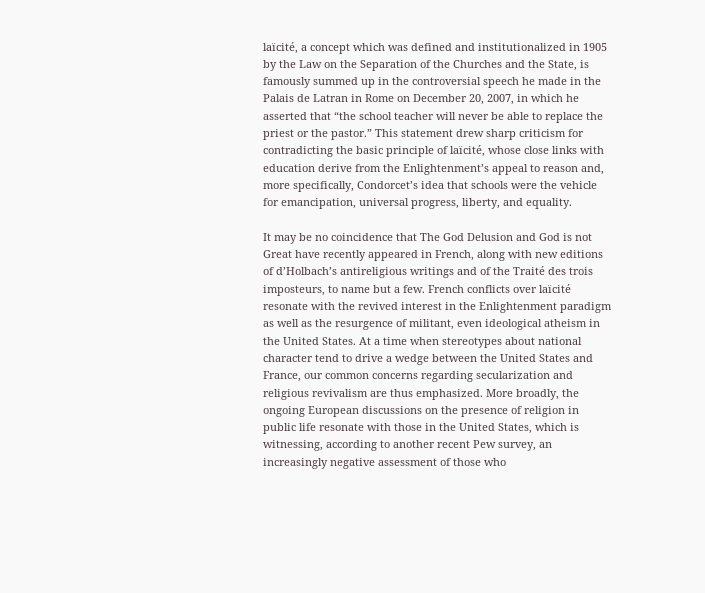laïcité, a concept which was defined and institutionalized in 1905 by the Law on the Separation of the Churches and the State, is famously summed up in the controversial speech he made in the Palais de Latran in Rome on December 20, 2007, in which he asserted that “the school teacher will never be able to replace the priest or the pastor.” This statement drew sharp criticism for contradicting the basic principle of laïcité, whose close links with education derive from the Enlightenment’s appeal to reason and, more specifically, Condorcet’s idea that schools were the vehicle for emancipation, universal progress, liberty, and equality.

It may be no coincidence that The God Delusion and God is not Great have recently appeared in French, along with new editions of d’Holbach’s antireligious writings and of the Traité des trois imposteurs, to name but a few. French conflicts over laïcité resonate with the revived interest in the Enlightenment paradigm as well as the resurgence of militant, even ideological atheism in the United States. At a time when stereotypes about national character tend to drive a wedge between the United States and France, our common concerns regarding secularization and religious revivalism are thus emphasized. More broadly, the ongoing European discussions on the presence of religion in public life resonate with those in the United States, which is witnessing, according to another recent Pew survey, an increasingly negative assessment of those who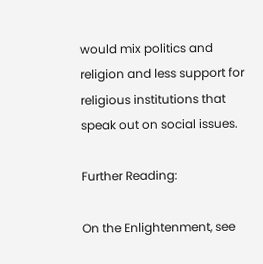would mix politics and religion and less support for religious institutions that speak out on social issues.

Further Reading:

On the Enlightenment, see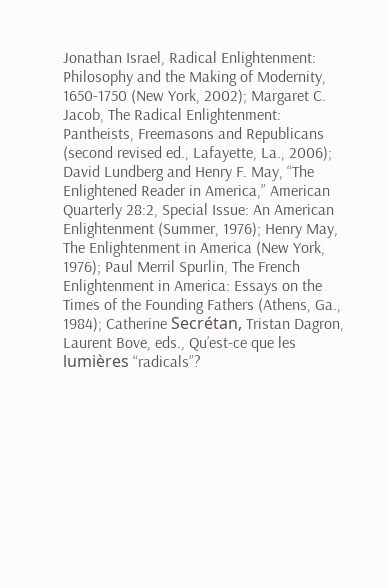Jonathan Israel, Radical Enlightenment: Philosophy and the Making of Modernity, 1650-1750 (New York, 2002); Margaret C. Jacob, The Radical Enlightenment: Pantheists, Freemasons and Republicans (second revised ed., Lafayette, La., 2006); David Lundberg and Henry F. May, “The Enlightened Reader in America,” American Quarterly 28:2, Special Issue: An American Enlightenment (Summer, 1976); Henry May, The Enlightenment in America (New York, 1976); Paul Merril Spurlin, The French Enlightenment in America: Essays on the Times of the Founding Fathers (Athens, Ga., 1984); Catherine Secrétan, Tristan Dagron, Laurent Bove, eds., Qu’est-ce que les lumières “radicals”?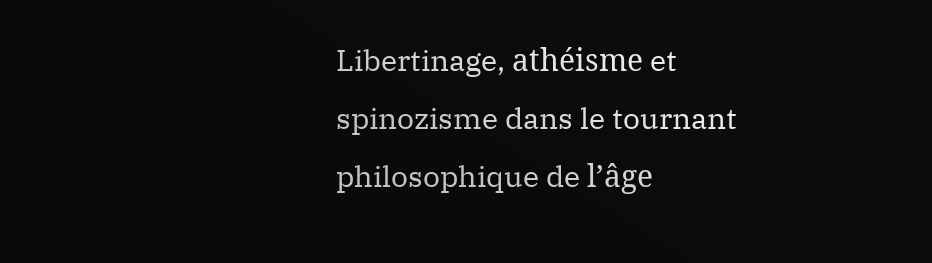Libertinage, athéisme et spinozisme dans le tournant philosophique de l’âge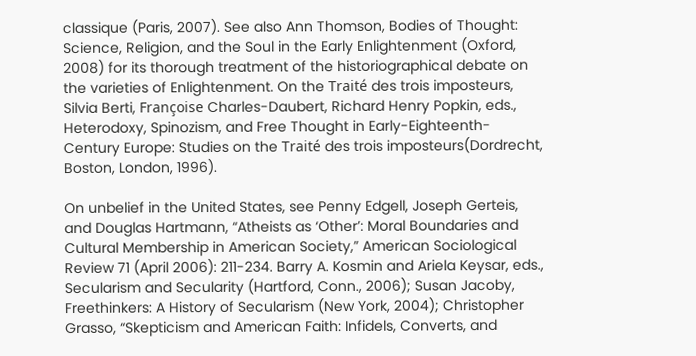classique (Paris, 2007). See also Ann Thomson, Bodies of Thought: Science, Religion, and the Soul in the Early Enlightenment (Oxford, 2008) for its thorough treatment of the historiographical debate on the varieties of Enlightenment. On the Traité des trois imposteurs, Silvia Berti, Françoise Charles-Daubert, Richard Henry Popkin, eds., Heterodoxy, Spinozism, and Free Thought in Early-Eighteenth-Century Europe: Studies on the Traité des trois imposteurs(Dordrecht, Boston, London, 1996).

On unbelief in the United States, see Penny Edgell, Joseph Gerteis, and Douglas Hartmann, “Atheists as ‘Other’: Moral Boundaries and Cultural Membership in American Society,” American Sociological Review 71 (April 2006): 211-234. Barry A. Kosmin and Ariela Keysar, eds., Secularism and Secularity (Hartford, Conn., 2006); Susan Jacoby, Freethinkers: A History of Secularism (New York, 2004); Christopher Grasso, “Skepticism and American Faith: Infidels, Converts, and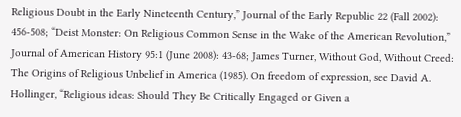Religious Doubt in the Early Nineteenth Century,” Journal of the Early Republic 22 (Fall 2002): 456-508; “Deist Monster: On Religious Common Sense in the Wake of the American Revolution,” Journal of American History 95:1 (June 2008): 43-68; James Turner, Without God, Without Creed: The Origins of Religious Unbelief in America (1985). On freedom of expression, see David A. Hollinger, “Religious ideas: Should They Be Critically Engaged or Given a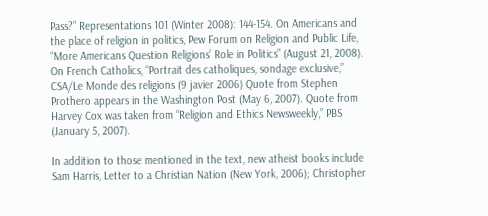Pass?” Representations 101 (Winter 2008): 144-154. On Americans and the place of religion in politics, Pew Forum on Religion and Public Life, “More Americans Question Religions’ Role in Politics” (August 21, 2008). On French Catholics, “Portrait des catholiques, sondage exclusive,” CSA/Le Monde des religions (9 javier 2006) Quote from Stephen Prothero appears in the Washington Post (May 6, 2007). Quote from Harvey Cox was taken from “Religion and Ethics Newsweekly,” PBS (January 5, 2007).

In addition to those mentioned in the text, new atheist books include Sam Harris, Letter to a Christian Nation (New York, 2006); Christopher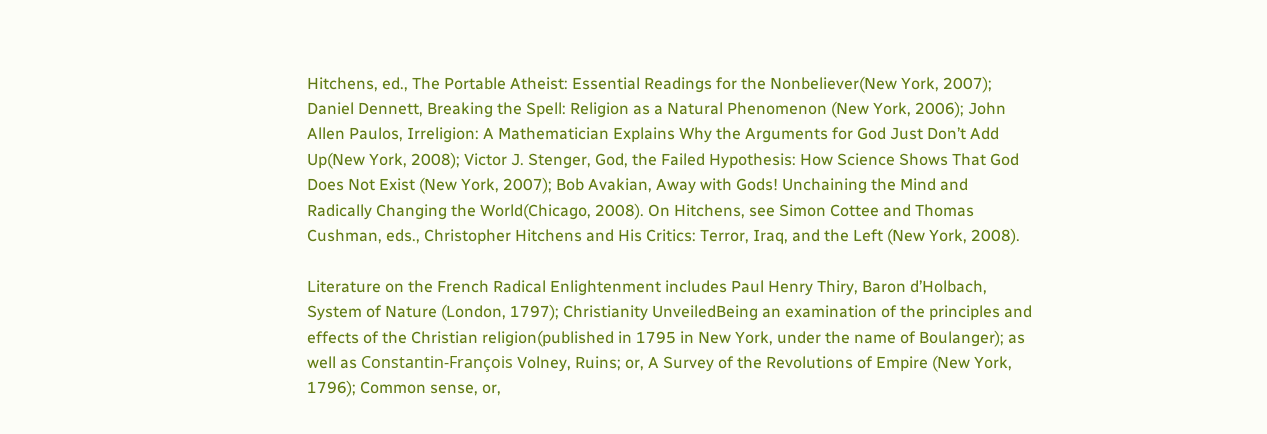Hitchens, ed., The Portable Atheist: Essential Readings for the Nonbeliever(New York, 2007); Daniel Dennett, Breaking the Spell: Religion as a Natural Phenomenon (New York, 2006); John Allen Paulos, Irreligion: A Mathematician Explains Why the Arguments for God Just Don’t Add Up(New York, 2008); Victor J. Stenger, God, the Failed Hypothesis: How Science Shows That God Does Not Exist (New York, 2007); Bob Avakian, Away with Gods! Unchaining the Mind and Radically Changing the World(Chicago, 2008). On Hitchens, see Simon Cottee and Thomas Cushman, eds., Christopher Hitchens and His Critics: Terror, Iraq, and the Left (New York, 2008).

Literature on the French Radical Enlightenment includes Paul Henry Thiry, Baron d’Holbach, System of Nature (London, 1797); Christianity UnveiledBeing an examination of the principles and effects of the Christian religion(published in 1795 in New York, under the name of Boulanger); as well as Constantin-François Volney, Ruins; or, A Survey of the Revolutions of Empire (New York, 1796); Common sense, or,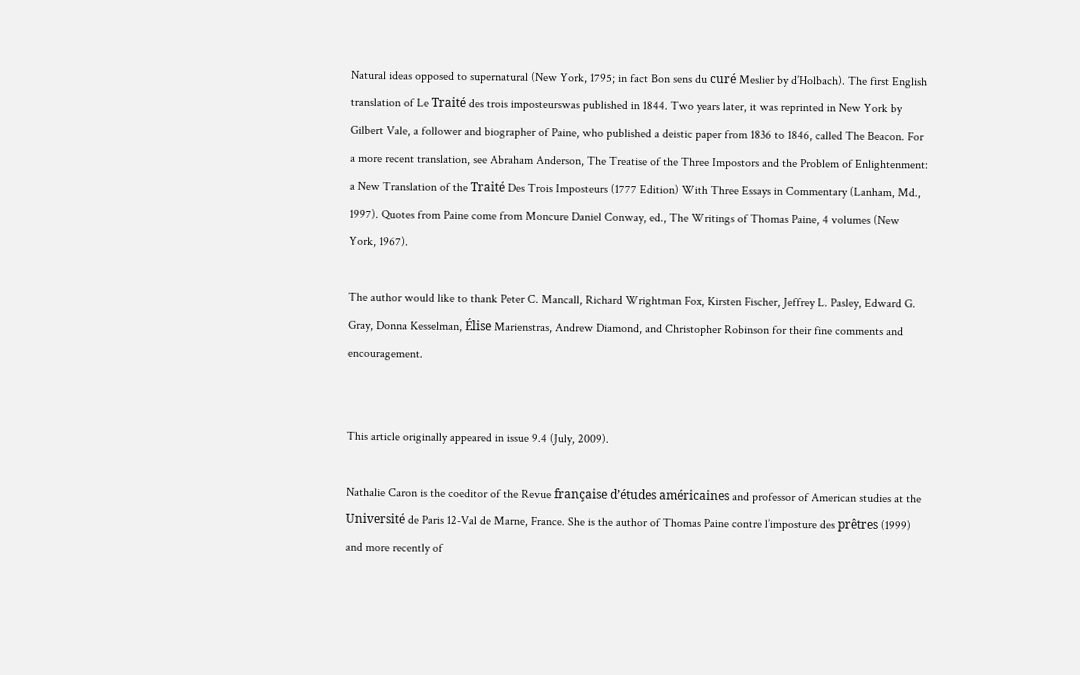Natural ideas opposed to supernatural (New York, 1795; in fact Bon sens du curé Meslier by d’Holbach). The first English translation of Le Traité des trois imposteurswas published in 1844. Two years later, it was reprinted in New York by Gilbert Vale, a follower and biographer of Paine, who published a deistic paper from 1836 to 1846, called The Beacon. For a more recent translation, see Abraham Anderson, The Treatise of the Three Impostors and the Problem of Enlightenment: a New Translation of the Traité Des Trois Imposteurs (1777 Edition) With Three Essays in Commentary (Lanham, Md., 1997). Quotes from Paine come from Moncure Daniel Conway, ed., The Writings of Thomas Paine, 4 volumes (New York, 1967).

The author would like to thank Peter C. Mancall, Richard Wrightman Fox, Kirsten Fischer, Jeffrey L. Pasley, Edward G. Gray, Donna Kesselman, Élise Marienstras, Andrew Diamond, and Christopher Robinson for their fine comments and encouragement.


This article originally appeared in issue 9.4 (July, 2009).

Nathalie Caron is the coeditor of the Revue française d’études américaines and professor of American studies at the Université de Paris 12-Val de Marne, France. She is the author of Thomas Paine contre l’imposture des prêtres (1999) and more recently of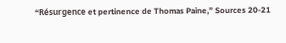“Résurgence et pertinence de Thomas Paine,” Sources 20-21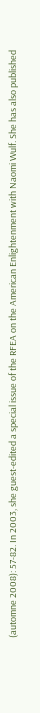(automne 2008): 57-82. In 2003, she guest-edited a special issue of the RFEA on the American Enlightenment with Naomi Wulf. She has also published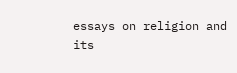essays on religion and its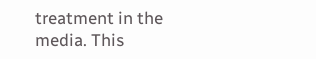treatment in the media. This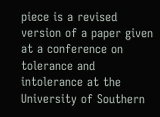piece is a revised version of a paper given at a conference on tolerance and intolerance at the University of Southern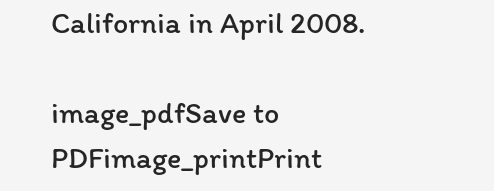California in April 2008.

image_pdfSave to PDFimage_printPrint